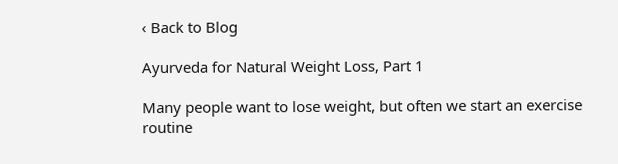‹ Back to Blog

Ayurveda for Natural Weight Loss, Part 1

Many people want to lose weight, but often we start an exercise routine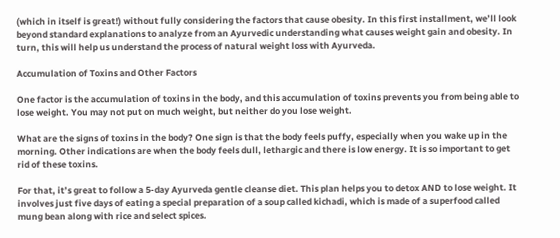(which in itself is great!) without fully considering the factors that cause obesity. In this first installment, we’ll look beyond standard explanations to analyze from an Ayurvedic understanding what causes weight gain and obesity. In turn, this will help us understand the process of natural weight loss with Ayurveda.

Accumulation of Toxins and Other Factors

One factor is the accumulation of toxins in the body, and this accumulation of toxins prevents you from being able to lose weight. You may not put on much weight, but neither do you lose weight.

What are the signs of toxins in the body? One sign is that the body feels puffy, especially when you wake up in the morning. Other indications are when the body feels dull, lethargic and there is low energy. It is so important to get rid of these toxins.

For that, it’s great to follow a 5-day Ayurveda gentle cleanse diet. This plan helps you to detox AND to lose weight. It involves just five days of eating a special preparation of a soup called kichadi, which is made of a superfood called mung bean along with rice and select spices.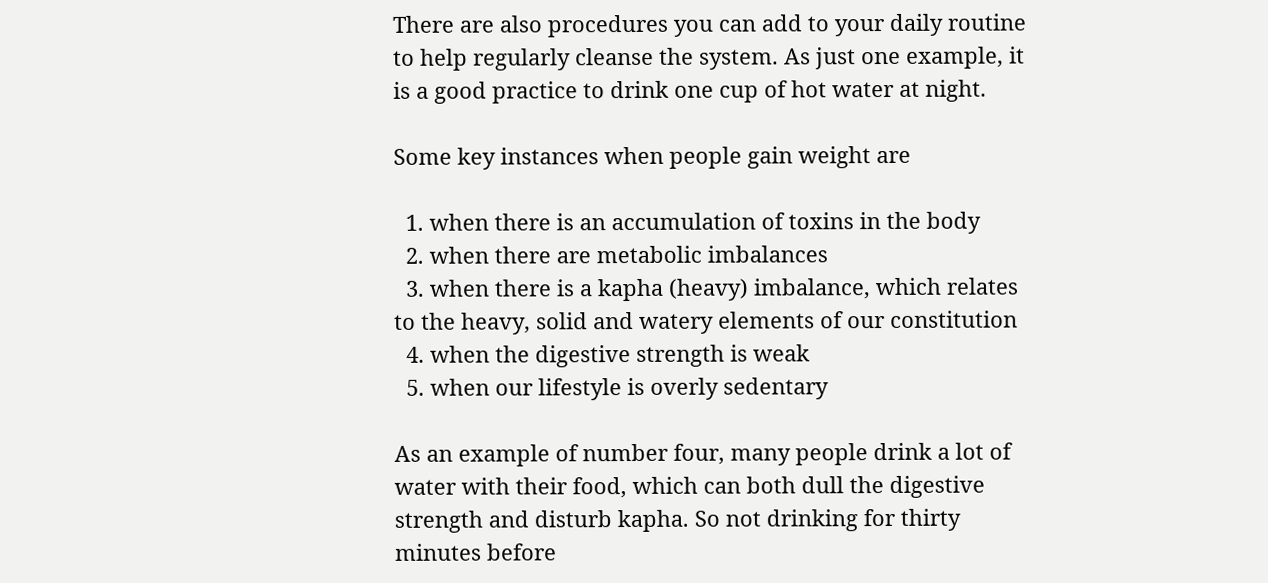There are also procedures you can add to your daily routine to help regularly cleanse the system. As just one example, it is a good practice to drink one cup of hot water at night.

Some key instances when people gain weight are

  1. when there is an accumulation of toxins in the body
  2. when there are metabolic imbalances
  3. when there is a kapha (heavy) imbalance, which relates to the heavy, solid and watery elements of our constitution
  4. when the digestive strength is weak
  5. when our lifestyle is overly sedentary

As an example of number four, many people drink a lot of water with their food, which can both dull the digestive strength and disturb kapha. So not drinking for thirty minutes before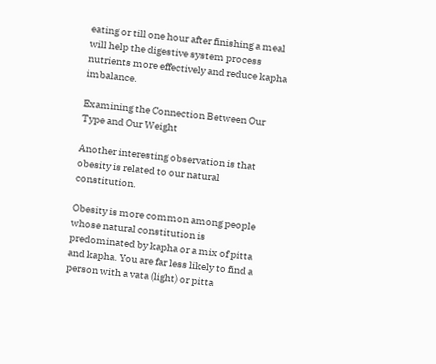eating or till one hour after finishing a meal will help the digestive system process nutrients more effectively and reduce kapha imbalance.

Examining the Connection Between Our Type and Our Weight

Another interesting observation is that obesity is related to our natural constitution.

Obesity is more common among people whose natural constitution is predominated by kapha or a mix of pitta and kapha. You are far less likely to find a person with a vata (light) or pitta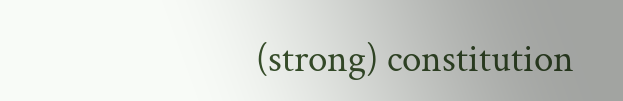(strong) constitution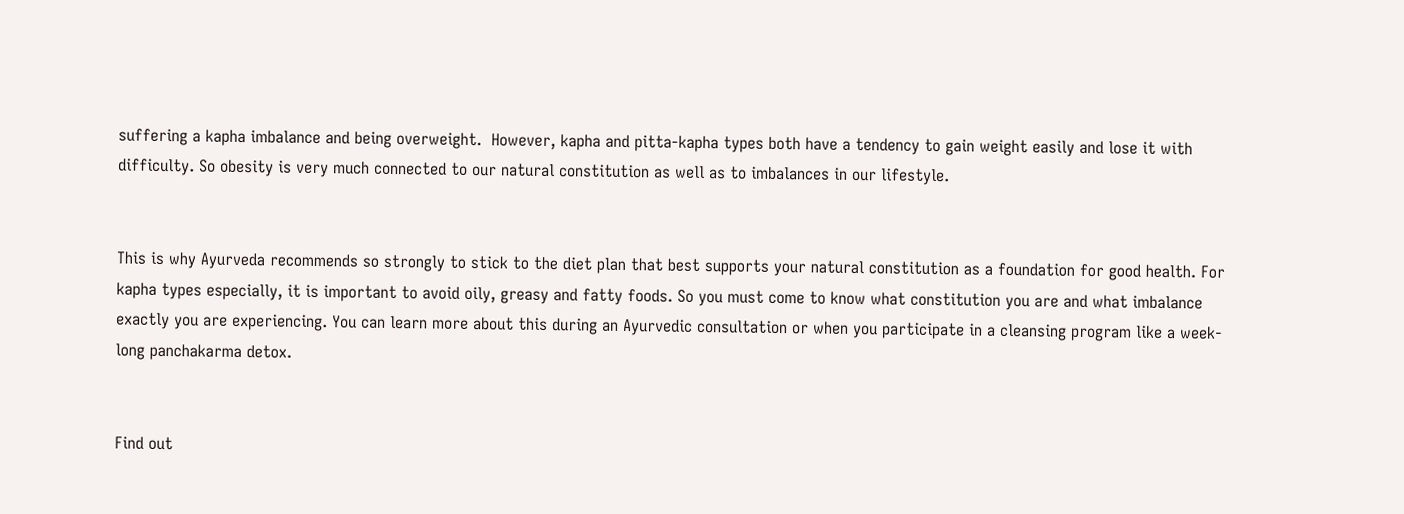suffering a kapha imbalance and being overweight.  However, kapha and pitta-kapha types both have a tendency to gain weight easily and lose it with difficulty. So obesity is very much connected to our natural constitution as well as to imbalances in our lifestyle.


This is why Ayurveda recommends so strongly to stick to the diet plan that best supports your natural constitution as a foundation for good health. For kapha types especially, it is important to avoid oily, greasy and fatty foods. So you must come to know what constitution you are and what imbalance exactly you are experiencing. You can learn more about this during an Ayurvedic consultation or when you participate in a cleansing program like a week-long panchakarma detox.


Find out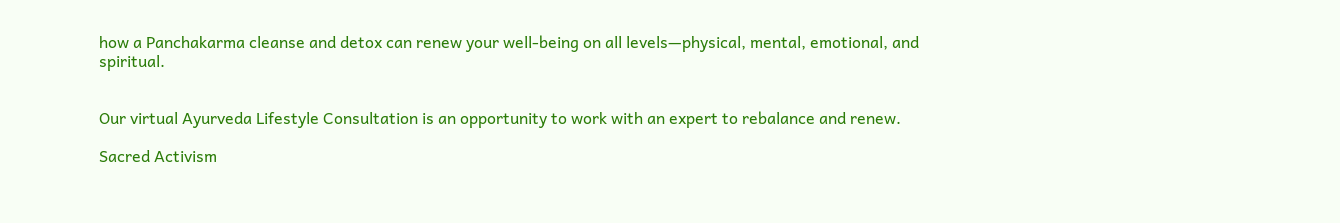how a Panchakarma cleanse and detox can renew your well-being on all levels—physical, mental, emotional, and spiritual.


Our virtual Ayurveda Lifestyle Consultation is an opportunity to work with an expert to rebalance and renew.

Sacred Activism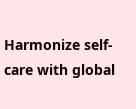Harmonize self-care with global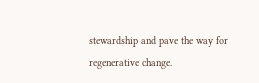stewardship and pave the way for regenerative change.